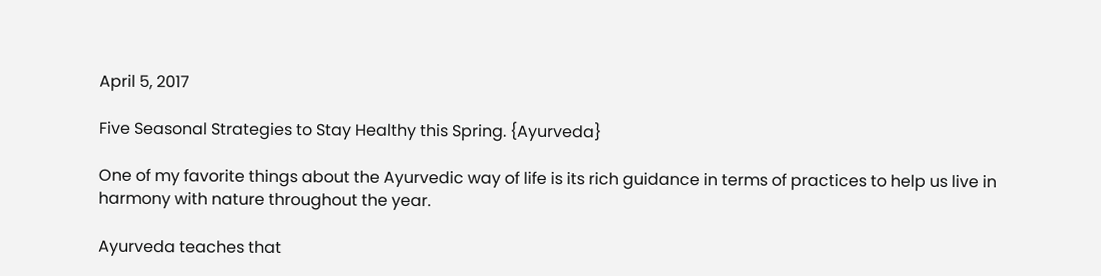April 5, 2017

Five Seasonal Strategies to Stay Healthy this Spring. {Ayurveda}

One of my favorite things about the Ayurvedic way of life is its rich guidance in terms of practices to help us live in harmony with nature throughout the year.

Ayurveda teaches that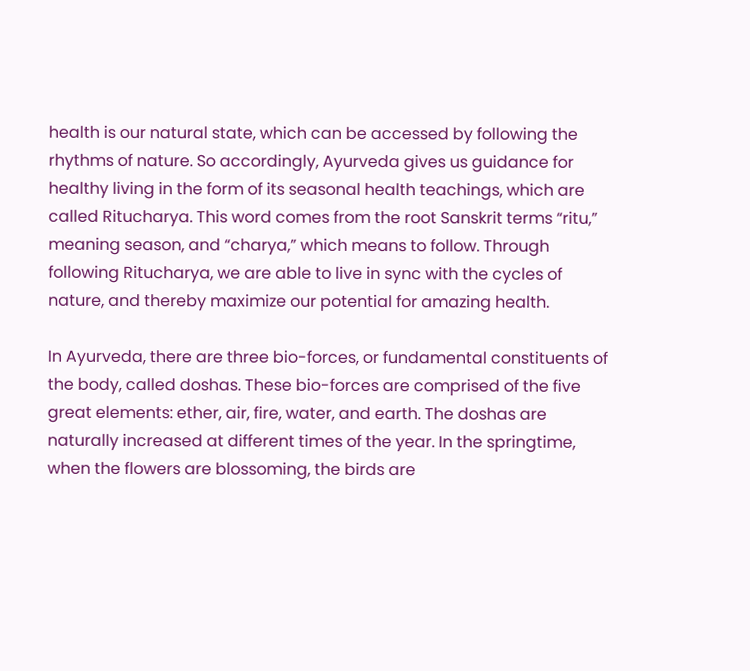health is our natural state, which can be accessed by following the rhythms of nature. So accordingly, Ayurveda gives us guidance for healthy living in the form of its seasonal health teachings, which are called Ritucharya. This word comes from the root Sanskrit terms “ritu,” meaning season, and “charya,” which means to follow. Through following Ritucharya, we are able to live in sync with the cycles of nature, and thereby maximize our potential for amazing health.

In Ayurveda, there are three bio-forces, or fundamental constituents of the body, called doshas. These bio-forces are comprised of the five great elements: ether, air, fire, water, and earth. The doshas are naturally increased at different times of the year. In the springtime, when the flowers are blossoming, the birds are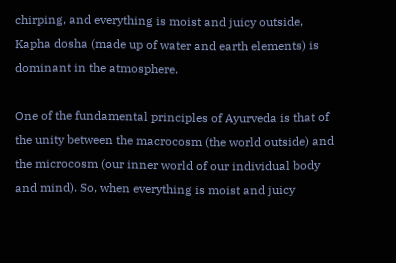chirping, and everything is moist and juicy outside, Kapha dosha (made up of water and earth elements) is dominant in the atmosphere.

One of the fundamental principles of Ayurveda is that of the unity between the macrocosm (the world outside) and the microcosm (our inner world of our individual body and mind). So, when everything is moist and juicy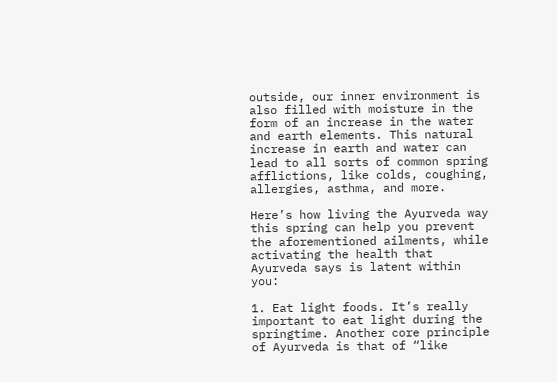outside, our inner environment is also filled with moisture in the form of an increase in the water and earth elements. This natural increase in earth and water can lead to all sorts of common spring afflictions, like colds, coughing, allergies, asthma, and more.

Here’s how living the Ayurveda way this spring can help you prevent the aforementioned ailments, while activating the health that Ayurveda says is latent within you:

1. Eat light foods. It’s really important to eat light during the springtime. Another core principle of Ayurveda is that of “like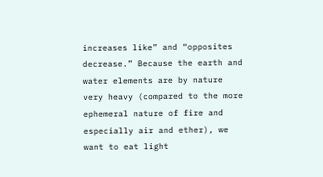increases like” and “opposites decrease.” Because the earth and water elements are by nature very heavy (compared to the more ephemeral nature of fire and especially air and ether), we want to eat light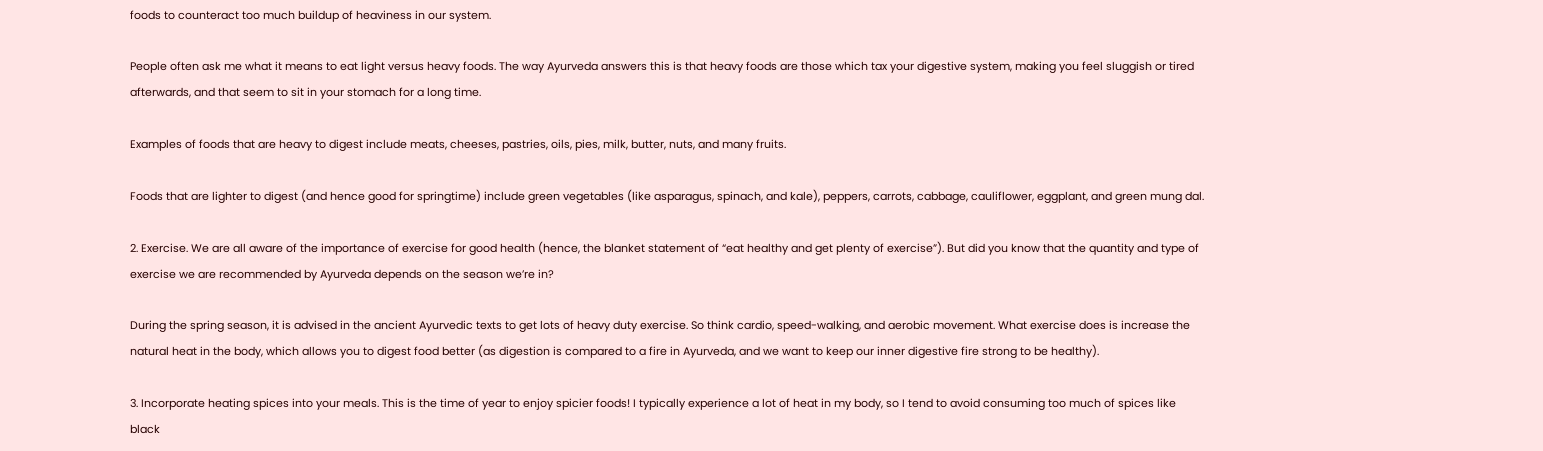foods to counteract too much buildup of heaviness in our system.

People often ask me what it means to eat light versus heavy foods. The way Ayurveda answers this is that heavy foods are those which tax your digestive system, making you feel sluggish or tired afterwards, and that seem to sit in your stomach for a long time.

Examples of foods that are heavy to digest include meats, cheeses, pastries, oils, pies, milk, butter, nuts, and many fruits.

Foods that are lighter to digest (and hence good for springtime) include green vegetables (like asparagus, spinach, and kale), peppers, carrots, cabbage, cauliflower, eggplant, and green mung dal.

2. Exercise. We are all aware of the importance of exercise for good health (hence, the blanket statement of “eat healthy and get plenty of exercise”). But did you know that the quantity and type of exercise we are recommended by Ayurveda depends on the season we’re in?

During the spring season, it is advised in the ancient Ayurvedic texts to get lots of heavy duty exercise. So think cardio, speed-walking, and aerobic movement. What exercise does is increase the natural heat in the body, which allows you to digest food better (as digestion is compared to a fire in Ayurveda, and we want to keep our inner digestive fire strong to be healthy).

3. Incorporate heating spices into your meals. This is the time of year to enjoy spicier foods! I typically experience a lot of heat in my body, so I tend to avoid consuming too much of spices like black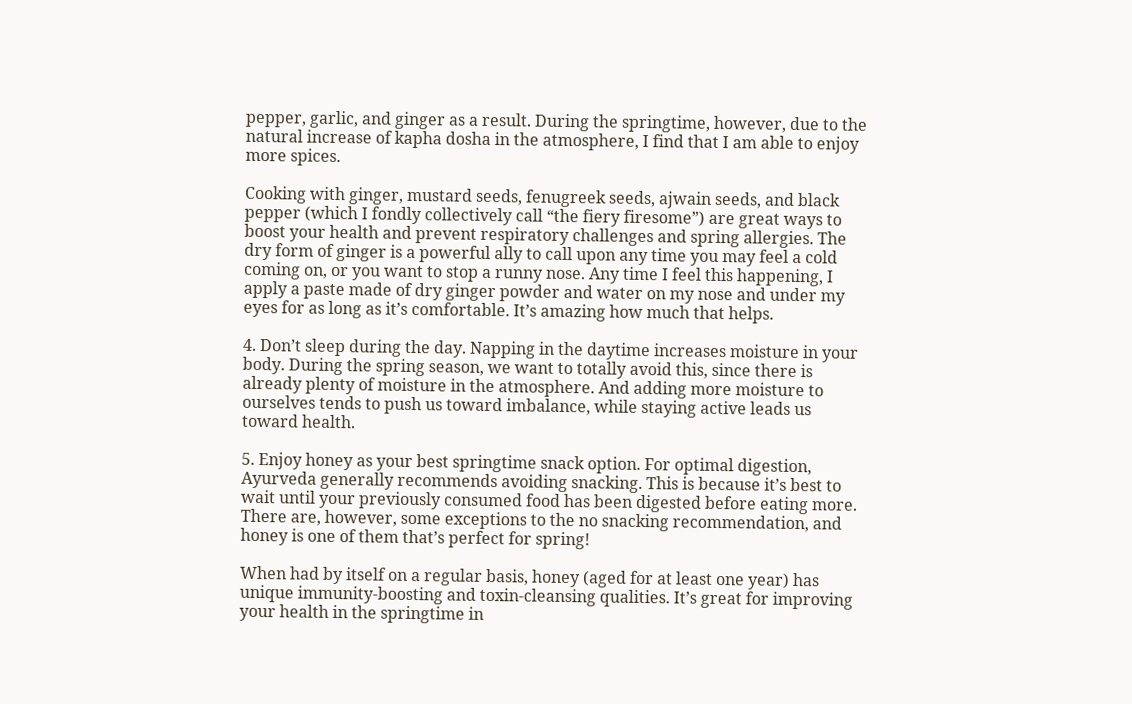pepper, garlic, and ginger as a result. During the springtime, however, due to the natural increase of kapha dosha in the atmosphere, I find that I am able to enjoy more spices.

Cooking with ginger, mustard seeds, fenugreek seeds, ajwain seeds, and black pepper (which I fondly collectively call “the fiery firesome”) are great ways to boost your health and prevent respiratory challenges and spring allergies. The dry form of ginger is a powerful ally to call upon any time you may feel a cold coming on, or you want to stop a runny nose. Any time I feel this happening, I apply a paste made of dry ginger powder and water on my nose and under my eyes for as long as it’s comfortable. It’s amazing how much that helps.

4. Don’t sleep during the day. Napping in the daytime increases moisture in your body. During the spring season, we want to totally avoid this, since there is already plenty of moisture in the atmosphere. And adding more moisture to ourselves tends to push us toward imbalance, while staying active leads us toward health.

5. Enjoy honey as your best springtime snack option. For optimal digestion, Ayurveda generally recommends avoiding snacking. This is because it’s best to wait until your previously consumed food has been digested before eating more. There are, however, some exceptions to the no snacking recommendation, and honey is one of them that’s perfect for spring!

When had by itself on a regular basis, honey (aged for at least one year) has unique immunity-boosting and toxin-cleansing qualities. It’s great for improving your health in the springtime in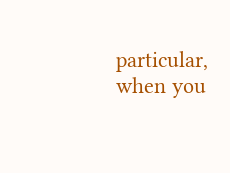particular, when you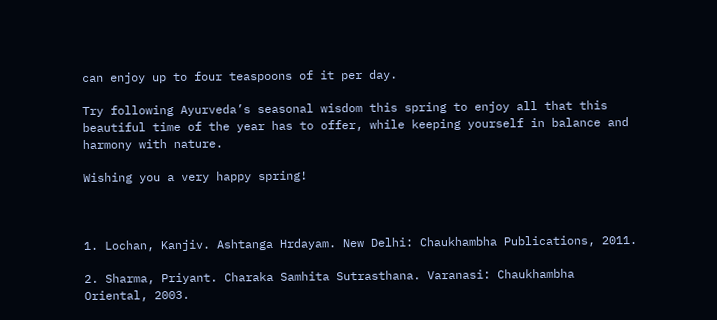can enjoy up to four teaspoons of it per day.

Try following Ayurveda’s seasonal wisdom this spring to enjoy all that this beautiful time of the year has to offer, while keeping yourself in balance and harmony with nature.

Wishing you a very happy spring!



1. Lochan, Kanjiv. Ashtanga Hrdayam. New Delhi: Chaukhambha Publications, 2011.

2. Sharma, Priyant. Charaka Samhita Sutrasthana. Varanasi: Chaukhambha Oriental, 2003.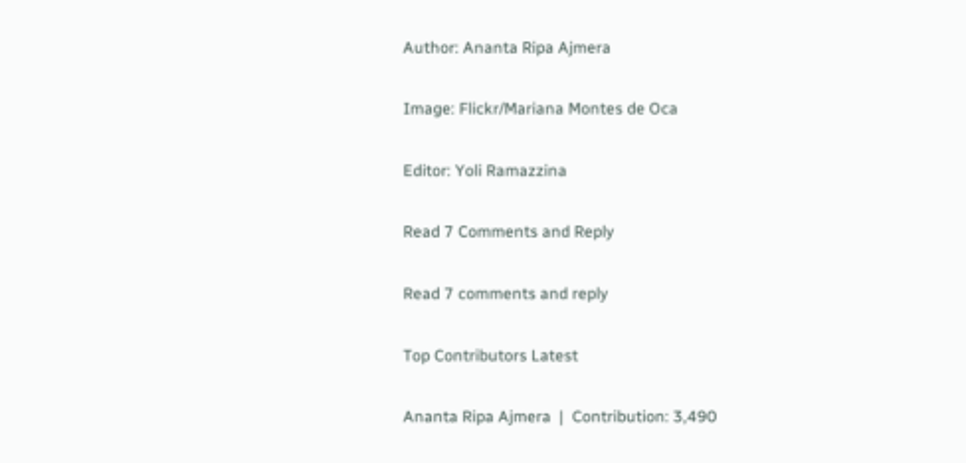Author: Ananta Ripa Ajmera

Image: Flickr/Mariana Montes de Oca

Editor: Yoli Ramazzina

Read 7 Comments and Reply

Read 7 comments and reply

Top Contributors Latest

Ananta Ripa Ajmera  |  Contribution: 3,490